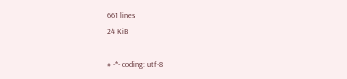661 lines
24 KiB

# -*- coding: utf-8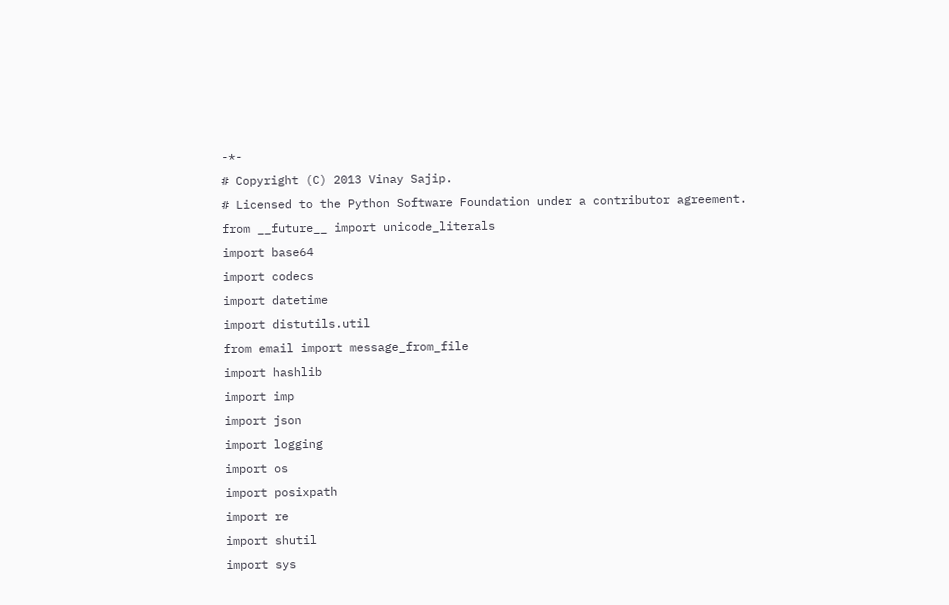-*-
# Copyright (C) 2013 Vinay Sajip.
# Licensed to the Python Software Foundation under a contributor agreement.
from __future__ import unicode_literals
import base64
import codecs
import datetime
import distutils.util
from email import message_from_file
import hashlib
import imp
import json
import logging
import os
import posixpath
import re
import shutil
import sys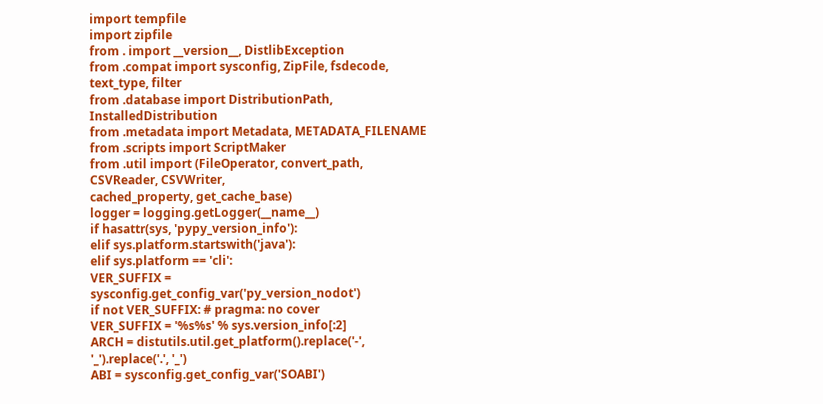import tempfile
import zipfile
from . import __version__, DistlibException
from .compat import sysconfig, ZipFile, fsdecode, text_type, filter
from .database import DistributionPath, InstalledDistribution
from .metadata import Metadata, METADATA_FILENAME
from .scripts import ScriptMaker
from .util import (FileOperator, convert_path, CSVReader, CSVWriter,
cached_property, get_cache_base)
logger = logging.getLogger(__name__)
if hasattr(sys, 'pypy_version_info'):
elif sys.platform.startswith('java'):
elif sys.platform == 'cli':
VER_SUFFIX = sysconfig.get_config_var('py_version_nodot')
if not VER_SUFFIX: # pragma: no cover
VER_SUFFIX = '%s%s' % sys.version_info[:2]
ARCH = distutils.util.get_platform().replace('-', '_').replace('.', '_')
ABI = sysconfig.get_config_var('SOABI')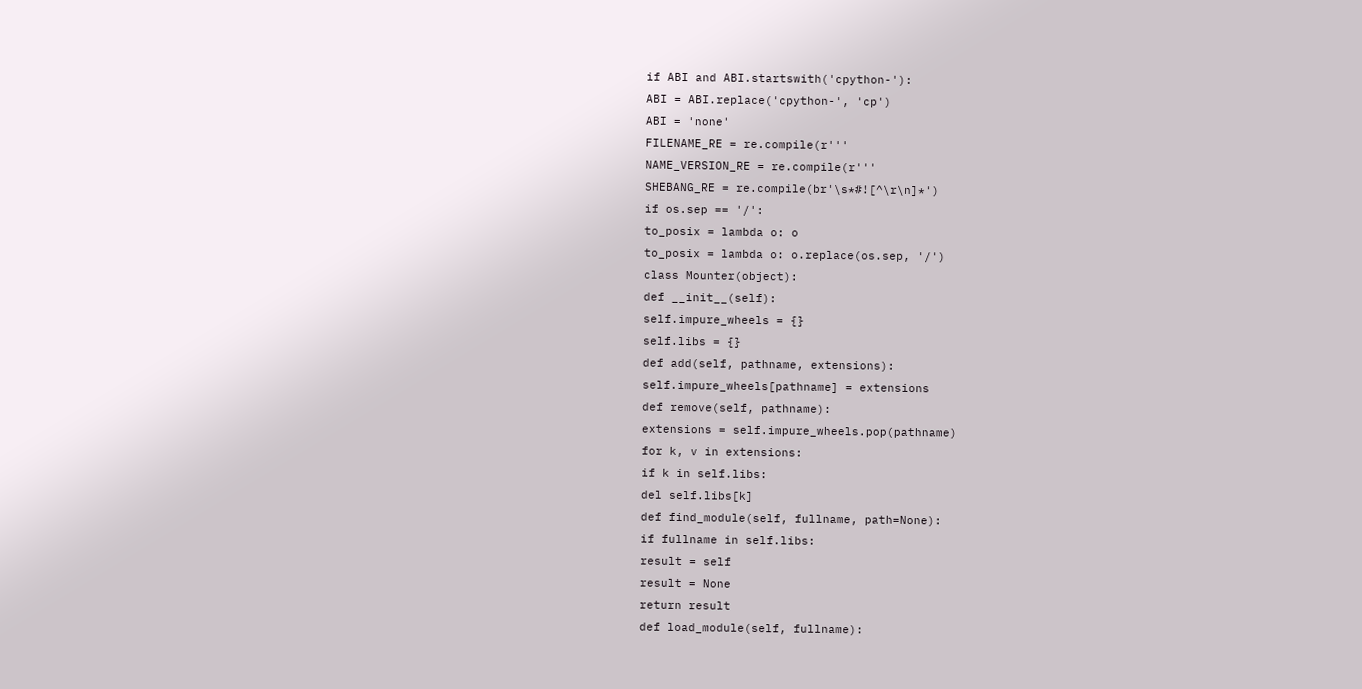if ABI and ABI.startswith('cpython-'):
ABI = ABI.replace('cpython-', 'cp')
ABI = 'none'
FILENAME_RE = re.compile(r'''
NAME_VERSION_RE = re.compile(r'''
SHEBANG_RE = re.compile(br'\s*#![^\r\n]*')
if os.sep == '/':
to_posix = lambda o: o
to_posix = lambda o: o.replace(os.sep, '/')
class Mounter(object):
def __init__(self):
self.impure_wheels = {}
self.libs = {}
def add(self, pathname, extensions):
self.impure_wheels[pathname] = extensions
def remove(self, pathname):
extensions = self.impure_wheels.pop(pathname)
for k, v in extensions:
if k in self.libs:
del self.libs[k]
def find_module(self, fullname, path=None):
if fullname in self.libs:
result = self
result = None
return result
def load_module(self, fullname):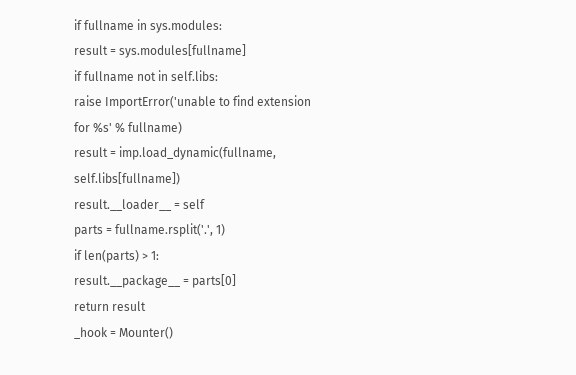if fullname in sys.modules:
result = sys.modules[fullname]
if fullname not in self.libs:
raise ImportError('unable to find extension for %s' % fullname)
result = imp.load_dynamic(fullname, self.libs[fullname])
result.__loader__ = self
parts = fullname.rsplit('.', 1)
if len(parts) > 1:
result.__package__ = parts[0]
return result
_hook = Mounter()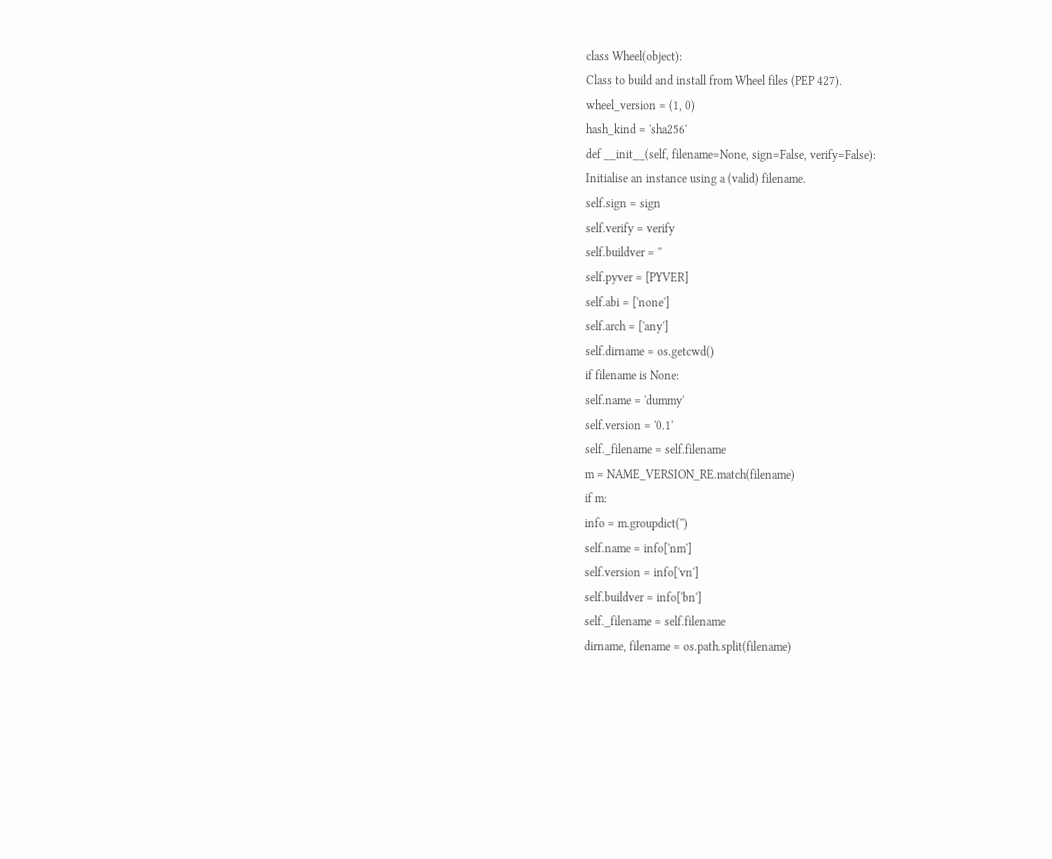class Wheel(object):
Class to build and install from Wheel files (PEP 427).
wheel_version = (1, 0)
hash_kind = 'sha256'
def __init__(self, filename=None, sign=False, verify=False):
Initialise an instance using a (valid) filename.
self.sign = sign
self.verify = verify
self.buildver = ''
self.pyver = [PYVER]
self.abi = ['none']
self.arch = ['any']
self.dirname = os.getcwd()
if filename is None:
self.name = 'dummy'
self.version = '0.1'
self._filename = self.filename
m = NAME_VERSION_RE.match(filename)
if m:
info = m.groupdict('')
self.name = info['nm']
self.version = info['vn']
self.buildver = info['bn']
self._filename = self.filename
dirname, filename = os.path.split(filename)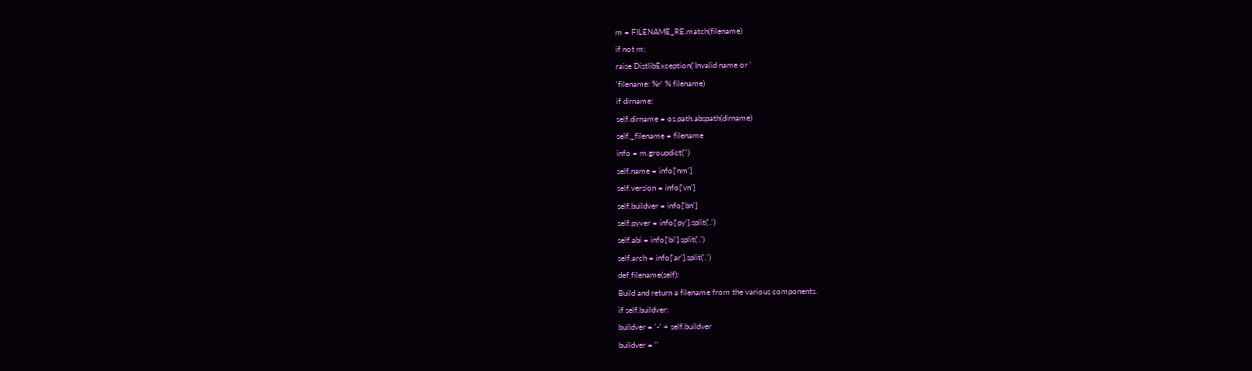m = FILENAME_RE.match(filename)
if not m:
raise DistlibException('Invalid name or '
'filename: %r' % filename)
if dirname:
self.dirname = os.path.abspath(dirname)
self._filename = filename
info = m.groupdict('')
self.name = info['nm']
self.version = info['vn']
self.buildver = info['bn']
self.pyver = info['py'].split('.')
self.abi = info['bi'].split('.')
self.arch = info['ar'].split('.')
def filename(self):
Build and return a filename from the various components.
if self.buildver:
buildver = '-' + self.buildver
buildver = ''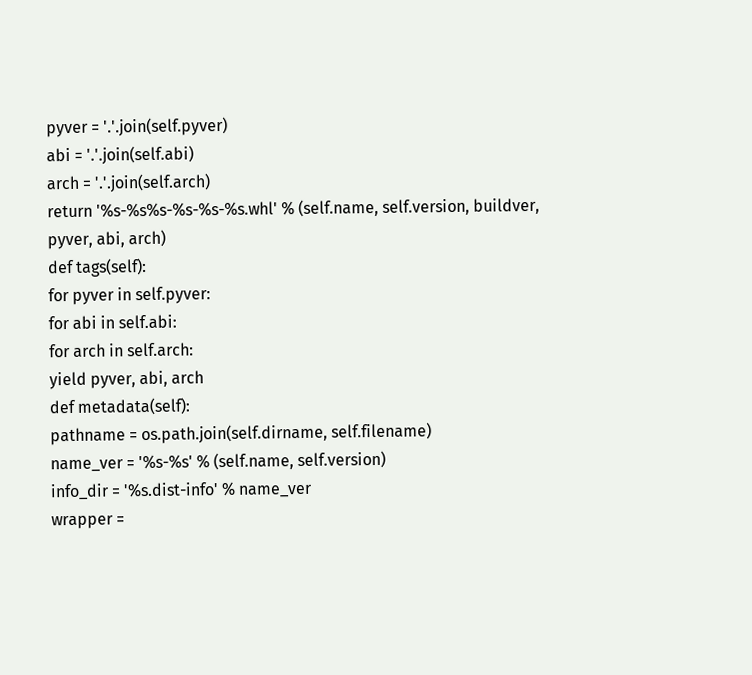pyver = '.'.join(self.pyver)
abi = '.'.join(self.abi)
arch = '.'.join(self.arch)
return '%s-%s%s-%s-%s-%s.whl' % (self.name, self.version, buildver,
pyver, abi, arch)
def tags(self):
for pyver in self.pyver:
for abi in self.abi:
for arch in self.arch:
yield pyver, abi, arch
def metadata(self):
pathname = os.path.join(self.dirname, self.filename)
name_ver = '%s-%s' % (self.name, self.version)
info_dir = '%s.dist-info' % name_ver
wrapper =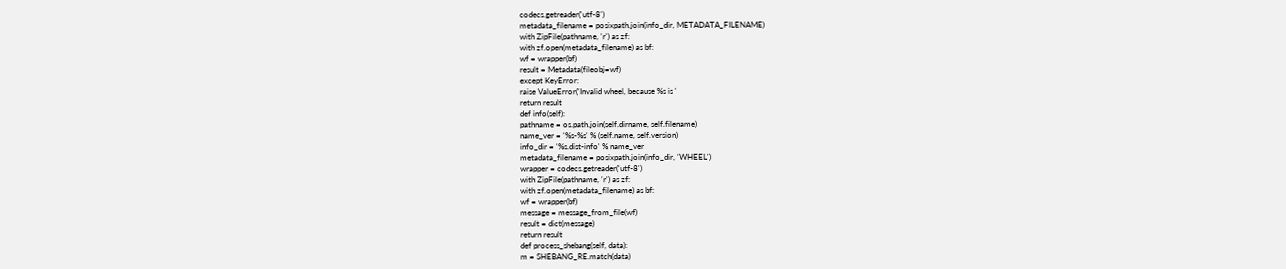codecs.getreader('utf-8')
metadata_filename = posixpath.join(info_dir, METADATA_FILENAME)
with ZipFile(pathname, 'r') as zf:
with zf.open(metadata_filename) as bf:
wf = wrapper(bf)
result = Metadata(fileobj=wf)
except KeyError:
raise ValueError('Invalid wheel, because %s is '
return result
def info(self):
pathname = os.path.join(self.dirname, self.filename)
name_ver = '%s-%s' % (self.name, self.version)
info_dir = '%s.dist-info' % name_ver
metadata_filename = posixpath.join(info_dir, 'WHEEL')
wrapper = codecs.getreader('utf-8')
with ZipFile(pathname, 'r') as zf:
with zf.open(metadata_filename) as bf:
wf = wrapper(bf)
message = message_from_file(wf)
result = dict(message)
return result
def process_shebang(self, data):
m = SHEBANG_RE.match(data)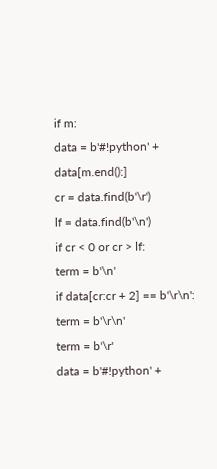if m:
data = b'#!python' + data[m.end():]
cr = data.find(b'\r')
lf = data.find(b'\n')
if cr < 0 or cr > lf:
term = b'\n'
if data[cr:cr + 2] == b'\r\n':
term = b'\r\n'
term = b'\r'
data = b'#!python' +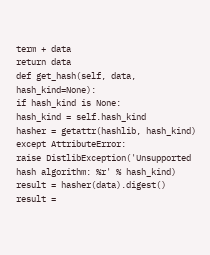term + data
return data
def get_hash(self, data, hash_kind=None):
if hash_kind is None:
hash_kind = self.hash_kind
hasher = getattr(hashlib, hash_kind)
except AttributeError:
raise DistlibException('Unsupported hash algorithm: %r' % hash_kind)
result = hasher(data).digest()
result =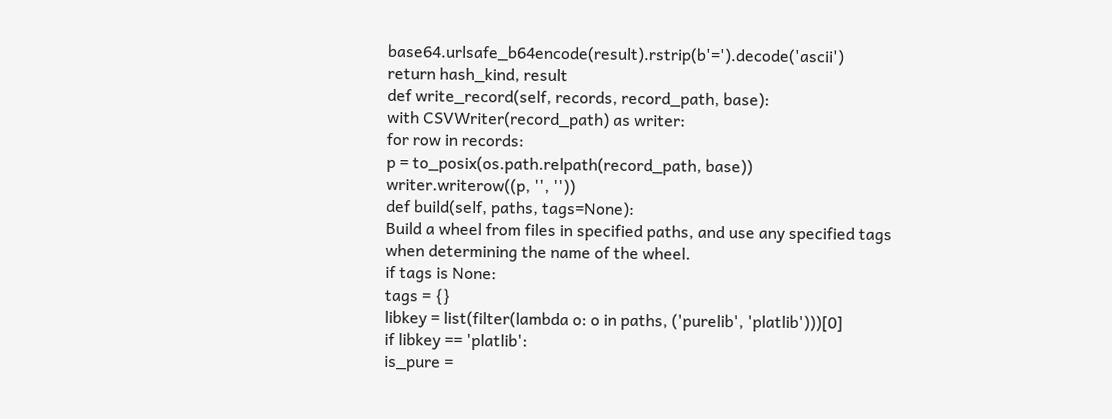base64.urlsafe_b64encode(result).rstrip(b'=').decode('ascii')
return hash_kind, result
def write_record(self, records, record_path, base):
with CSVWriter(record_path) as writer:
for row in records:
p = to_posix(os.path.relpath(record_path, base))
writer.writerow((p, '', ''))
def build(self, paths, tags=None):
Build a wheel from files in specified paths, and use any specified tags
when determining the name of the wheel.
if tags is None:
tags = {}
libkey = list(filter(lambda o: o in paths, ('purelib', 'platlib')))[0]
if libkey == 'platlib':
is_pure =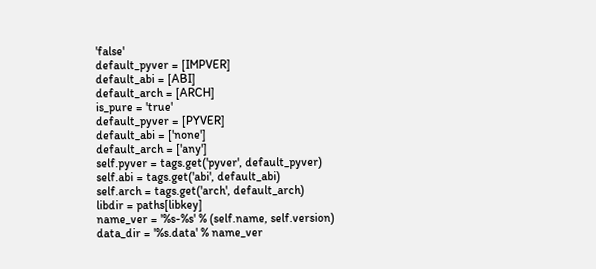'false'
default_pyver = [IMPVER]
default_abi = [ABI]
default_arch = [ARCH]
is_pure = 'true'
default_pyver = [PYVER]
default_abi = ['none']
default_arch = ['any']
self.pyver = tags.get('pyver', default_pyver)
self.abi = tags.get('abi', default_abi)
self.arch = tags.get('arch', default_arch)
libdir = paths[libkey]
name_ver = '%s-%s' % (self.name, self.version)
data_dir = '%s.data' % name_ver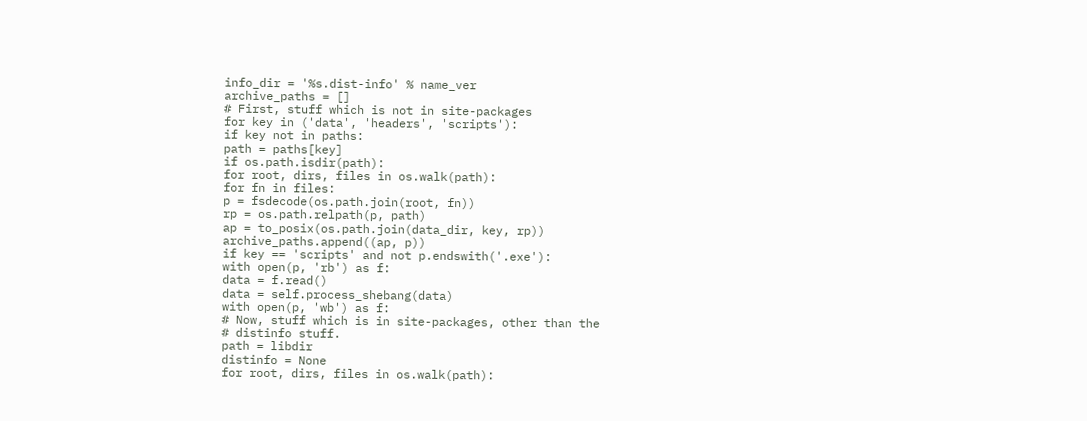info_dir = '%s.dist-info' % name_ver
archive_paths = []
# First, stuff which is not in site-packages
for key in ('data', 'headers', 'scripts'):
if key not in paths:
path = paths[key]
if os.path.isdir(path):
for root, dirs, files in os.walk(path):
for fn in files:
p = fsdecode(os.path.join(root, fn))
rp = os.path.relpath(p, path)
ap = to_posix(os.path.join(data_dir, key, rp))
archive_paths.append((ap, p))
if key == 'scripts' and not p.endswith('.exe'):
with open(p, 'rb') as f:
data = f.read()
data = self.process_shebang(data)
with open(p, 'wb') as f:
# Now, stuff which is in site-packages, other than the
# distinfo stuff.
path = libdir
distinfo = None
for root, dirs, files in os.walk(path):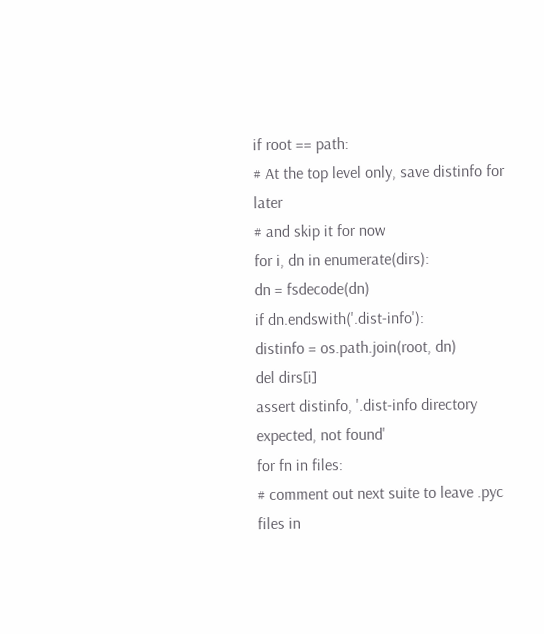if root == path:
# At the top level only, save distinfo for later
# and skip it for now
for i, dn in enumerate(dirs):
dn = fsdecode(dn)
if dn.endswith('.dist-info'):
distinfo = os.path.join(root, dn)
del dirs[i]
assert distinfo, '.dist-info directory expected, not found'
for fn in files:
# comment out next suite to leave .pyc files in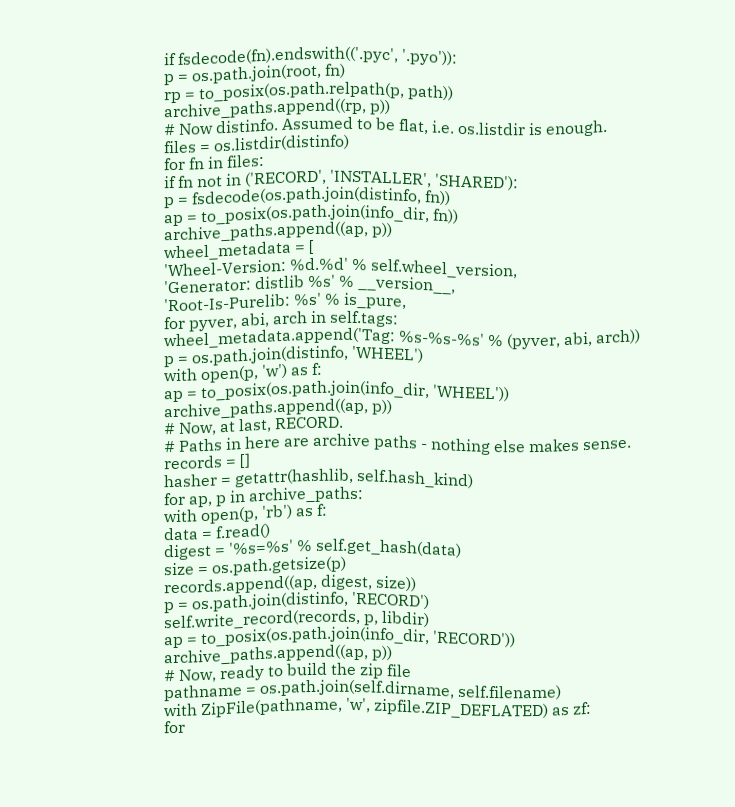if fsdecode(fn).endswith(('.pyc', '.pyo')):
p = os.path.join(root, fn)
rp = to_posix(os.path.relpath(p, path))
archive_paths.append((rp, p))
# Now distinfo. Assumed to be flat, i.e. os.listdir is enough.
files = os.listdir(distinfo)
for fn in files:
if fn not in ('RECORD', 'INSTALLER', 'SHARED'):
p = fsdecode(os.path.join(distinfo, fn))
ap = to_posix(os.path.join(info_dir, fn))
archive_paths.append((ap, p))
wheel_metadata = [
'Wheel-Version: %d.%d' % self.wheel_version,
'Generator: distlib %s' % __version__,
'Root-Is-Purelib: %s' % is_pure,
for pyver, abi, arch in self.tags:
wheel_metadata.append('Tag: %s-%s-%s' % (pyver, abi, arch))
p = os.path.join(distinfo, 'WHEEL')
with open(p, 'w') as f:
ap = to_posix(os.path.join(info_dir, 'WHEEL'))
archive_paths.append((ap, p))
# Now, at last, RECORD.
# Paths in here are archive paths - nothing else makes sense.
records = []
hasher = getattr(hashlib, self.hash_kind)
for ap, p in archive_paths:
with open(p, 'rb') as f:
data = f.read()
digest = '%s=%s' % self.get_hash(data)
size = os.path.getsize(p)
records.append((ap, digest, size))
p = os.path.join(distinfo, 'RECORD')
self.write_record(records, p, libdir)
ap = to_posix(os.path.join(info_dir, 'RECORD'))
archive_paths.append((ap, p))
# Now, ready to build the zip file
pathname = os.path.join(self.dirname, self.filename)
with ZipFile(pathname, 'w', zipfile.ZIP_DEFLATED) as zf:
for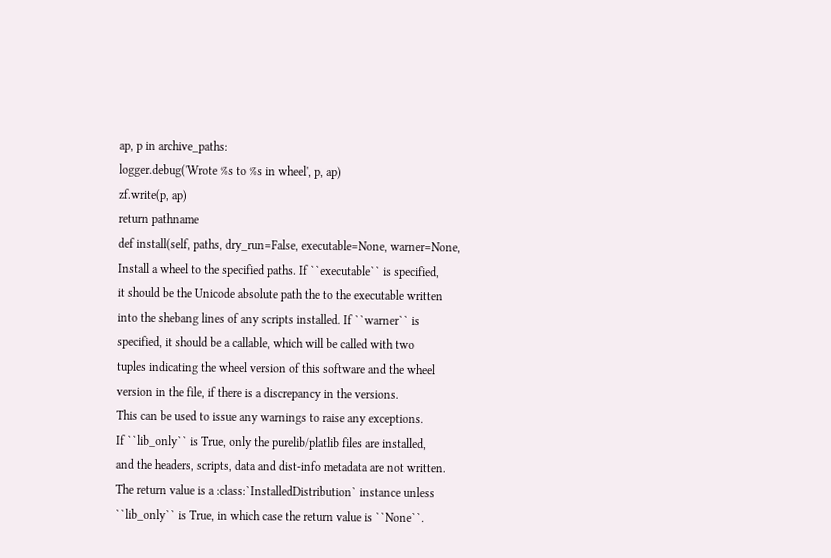ap, p in archive_paths:
logger.debug('Wrote %s to %s in wheel', p, ap)
zf.write(p, ap)
return pathname
def install(self, paths, dry_run=False, executable=None, warner=None,
Install a wheel to the specified paths. If ``executable`` is specified,
it should be the Unicode absolute path the to the executable written
into the shebang lines of any scripts installed. If ``warner`` is
specified, it should be a callable, which will be called with two
tuples indicating the wheel version of this software and the wheel
version in the file, if there is a discrepancy in the versions.
This can be used to issue any warnings to raise any exceptions.
If ``lib_only`` is True, only the purelib/platlib files are installed,
and the headers, scripts, data and dist-info metadata are not written.
The return value is a :class:`InstalledDistribution` instance unless
``lib_only`` is True, in which case the return value is ``None``.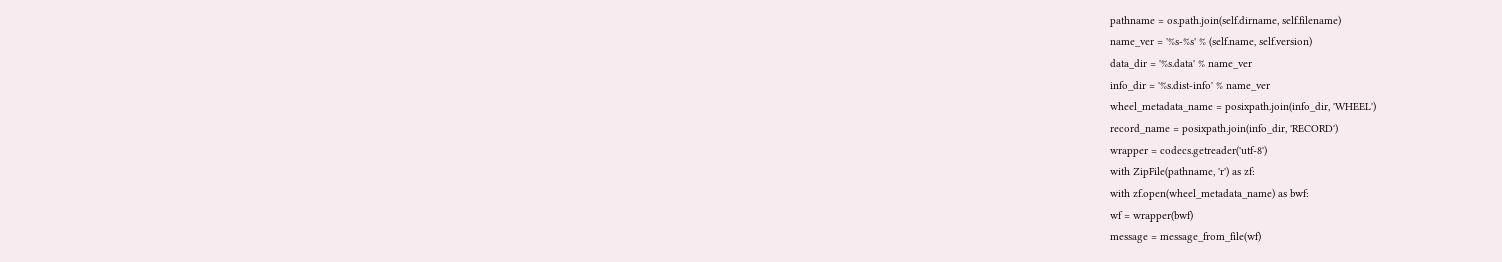pathname = os.path.join(self.dirname, self.filename)
name_ver = '%s-%s' % (self.name, self.version)
data_dir = '%s.data' % name_ver
info_dir = '%s.dist-info' % name_ver
wheel_metadata_name = posixpath.join(info_dir, 'WHEEL')
record_name = posixpath.join(info_dir, 'RECORD')
wrapper = codecs.getreader('utf-8')
with ZipFile(pathname, 'r') as zf:
with zf.open(wheel_metadata_name) as bwf:
wf = wrapper(bwf)
message = message_from_file(wf)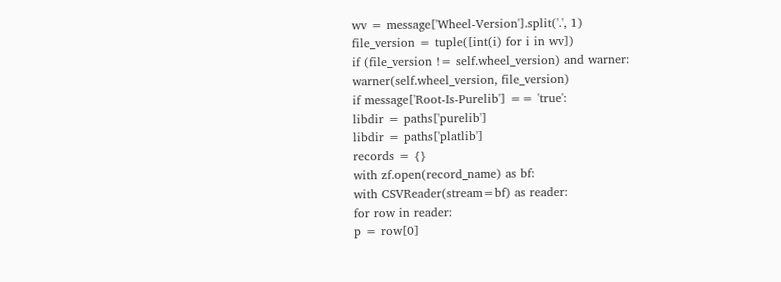wv = message['Wheel-Version'].split('.', 1)
file_version = tuple([int(i) for i in wv])
if (file_version != self.wheel_version) and warner:
warner(self.wheel_version, file_version)
if message['Root-Is-Purelib'] == 'true':
libdir = paths['purelib']
libdir = paths['platlib']
records = {}
with zf.open(record_name) as bf:
with CSVReader(stream=bf) as reader:
for row in reader:
p = row[0]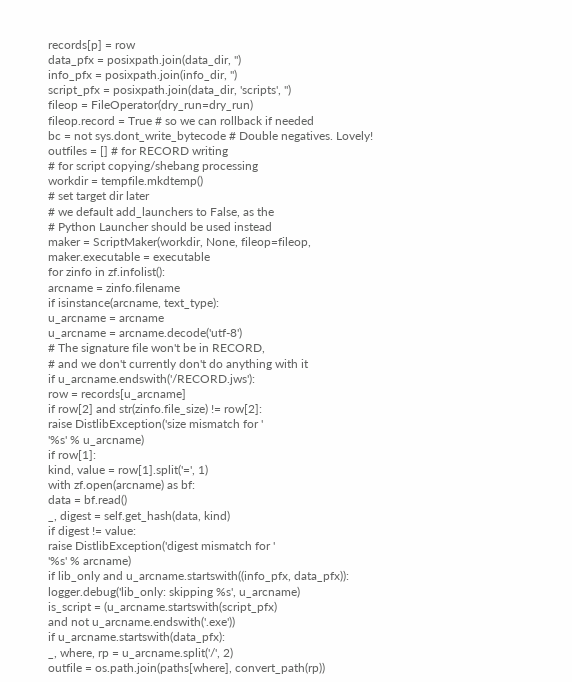records[p] = row
data_pfx = posixpath.join(data_dir, '')
info_pfx = posixpath.join(info_dir, '')
script_pfx = posixpath.join(data_dir, 'scripts', '')
fileop = FileOperator(dry_run=dry_run)
fileop.record = True # so we can rollback if needed
bc = not sys.dont_write_bytecode # Double negatives. Lovely!
outfiles = [] # for RECORD writing
# for script copying/shebang processing
workdir = tempfile.mkdtemp()
# set target dir later
# we default add_launchers to False, as the
# Python Launcher should be used instead
maker = ScriptMaker(workdir, None, fileop=fileop,
maker.executable = executable
for zinfo in zf.infolist():
arcname = zinfo.filename
if isinstance(arcname, text_type):
u_arcname = arcname
u_arcname = arcname.decode('utf-8')
# The signature file won't be in RECORD,
# and we don't currently don't do anything with it
if u_arcname.endswith('/RECORD.jws'):
row = records[u_arcname]
if row[2] and str(zinfo.file_size) != row[2]:
raise DistlibException('size mismatch for '
'%s' % u_arcname)
if row[1]:
kind, value = row[1].split('=', 1)
with zf.open(arcname) as bf:
data = bf.read()
_, digest = self.get_hash(data, kind)
if digest != value:
raise DistlibException('digest mismatch for '
'%s' % arcname)
if lib_only and u_arcname.startswith((info_pfx, data_pfx)):
logger.debug('lib_only: skipping %s', u_arcname)
is_script = (u_arcname.startswith(script_pfx)
and not u_arcname.endswith('.exe'))
if u_arcname.startswith(data_pfx):
_, where, rp = u_arcname.split('/', 2)
outfile = os.path.join(paths[where], convert_path(rp))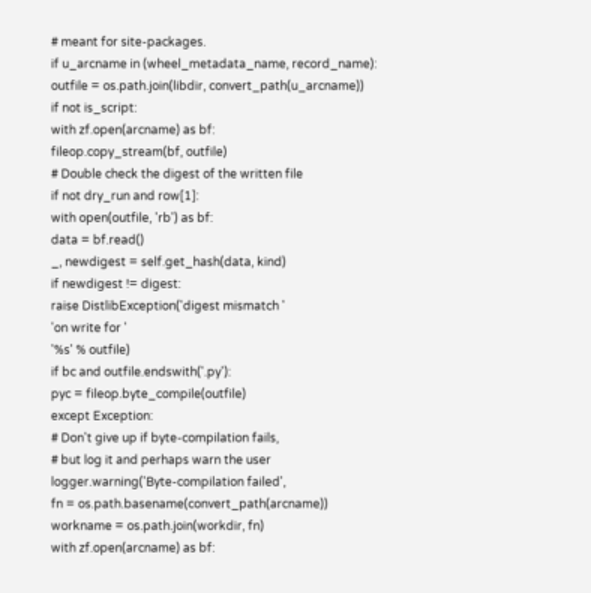# meant for site-packages.
if u_arcname in (wheel_metadata_name, record_name):
outfile = os.path.join(libdir, convert_path(u_arcname))
if not is_script:
with zf.open(arcname) as bf:
fileop.copy_stream(bf, outfile)
# Double check the digest of the written file
if not dry_run and row[1]:
with open(outfile, 'rb') as bf:
data = bf.read()
_, newdigest = self.get_hash(data, kind)
if newdigest != digest:
raise DistlibException('digest mismatch '
'on write for '
'%s' % outfile)
if bc and outfile.endswith('.py'):
pyc = fileop.byte_compile(outfile)
except Exception:
# Don't give up if byte-compilation fails,
# but log it and perhaps warn the user
logger.warning('Byte-compilation failed',
fn = os.path.basename(convert_path(arcname))
workname = os.path.join(workdir, fn)
with zf.open(arcname) as bf: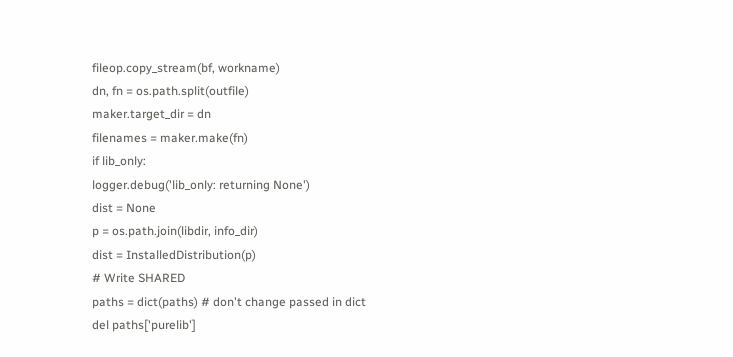fileop.copy_stream(bf, workname)
dn, fn = os.path.split(outfile)
maker.target_dir = dn
filenames = maker.make(fn)
if lib_only:
logger.debug('lib_only: returning None')
dist = None
p = os.path.join(libdir, info_dir)
dist = InstalledDistribution(p)
# Write SHARED
paths = dict(paths) # don't change passed in dict
del paths['purelib']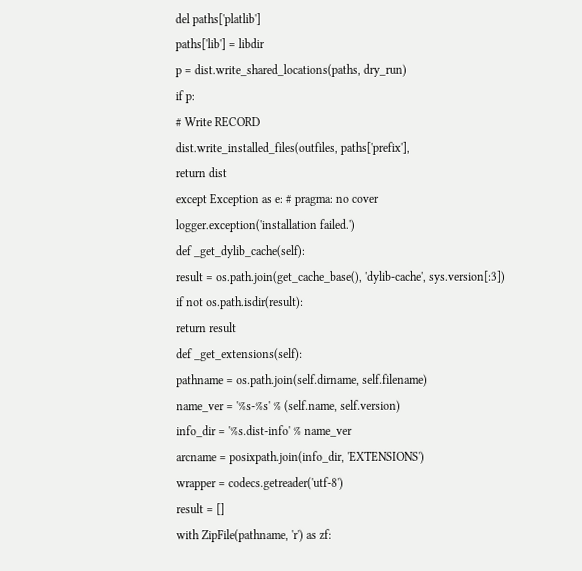del paths['platlib']
paths['lib'] = libdir
p = dist.write_shared_locations(paths, dry_run)
if p:
# Write RECORD
dist.write_installed_files(outfiles, paths['prefix'],
return dist
except Exception as e: # pragma: no cover
logger.exception('installation failed.')
def _get_dylib_cache(self):
result = os.path.join(get_cache_base(), 'dylib-cache', sys.version[:3])
if not os.path.isdir(result):
return result
def _get_extensions(self):
pathname = os.path.join(self.dirname, self.filename)
name_ver = '%s-%s' % (self.name, self.version)
info_dir = '%s.dist-info' % name_ver
arcname = posixpath.join(info_dir, 'EXTENSIONS')
wrapper = codecs.getreader('utf-8')
result = []
with ZipFile(pathname, 'r') as zf: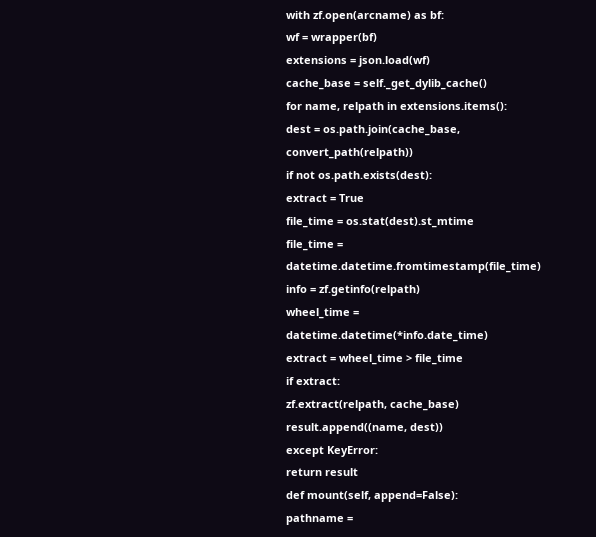with zf.open(arcname) as bf:
wf = wrapper(bf)
extensions = json.load(wf)
cache_base = self._get_dylib_cache()
for name, relpath in extensions.items():
dest = os.path.join(cache_base, convert_path(relpath))
if not os.path.exists(dest):
extract = True
file_time = os.stat(dest).st_mtime
file_time = datetime.datetime.fromtimestamp(file_time)
info = zf.getinfo(relpath)
wheel_time = datetime.datetime(*info.date_time)
extract = wheel_time > file_time
if extract:
zf.extract(relpath, cache_base)
result.append((name, dest))
except KeyError:
return result
def mount(self, append=False):
pathname =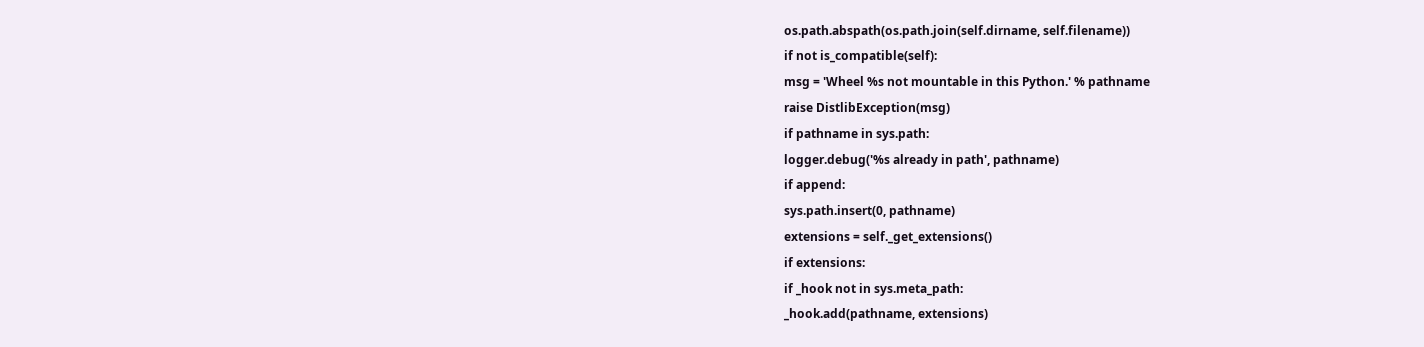os.path.abspath(os.path.join(self.dirname, self.filename))
if not is_compatible(self):
msg = 'Wheel %s not mountable in this Python.' % pathname
raise DistlibException(msg)
if pathname in sys.path:
logger.debug('%s already in path', pathname)
if append:
sys.path.insert(0, pathname)
extensions = self._get_extensions()
if extensions:
if _hook not in sys.meta_path:
_hook.add(pathname, extensions)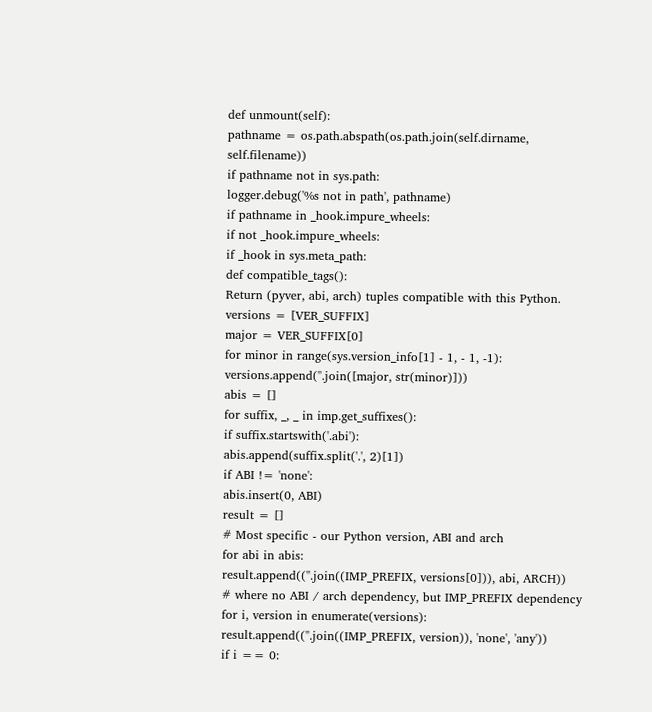def unmount(self):
pathname = os.path.abspath(os.path.join(self.dirname, self.filename))
if pathname not in sys.path:
logger.debug('%s not in path', pathname)
if pathname in _hook.impure_wheels:
if not _hook.impure_wheels:
if _hook in sys.meta_path:
def compatible_tags():
Return (pyver, abi, arch) tuples compatible with this Python.
versions = [VER_SUFFIX]
major = VER_SUFFIX[0]
for minor in range(sys.version_info[1] - 1, - 1, -1):
versions.append(''.join([major, str(minor)]))
abis = []
for suffix, _, _ in imp.get_suffixes():
if suffix.startswith('.abi'):
abis.append(suffix.split('.', 2)[1])
if ABI != 'none':
abis.insert(0, ABI)
result = []
# Most specific - our Python version, ABI and arch
for abi in abis:
result.append((''.join((IMP_PREFIX, versions[0])), abi, ARCH))
# where no ABI / arch dependency, but IMP_PREFIX dependency
for i, version in enumerate(versions):
result.append((''.join((IMP_PREFIX, version)), 'none', 'any'))
if i == 0: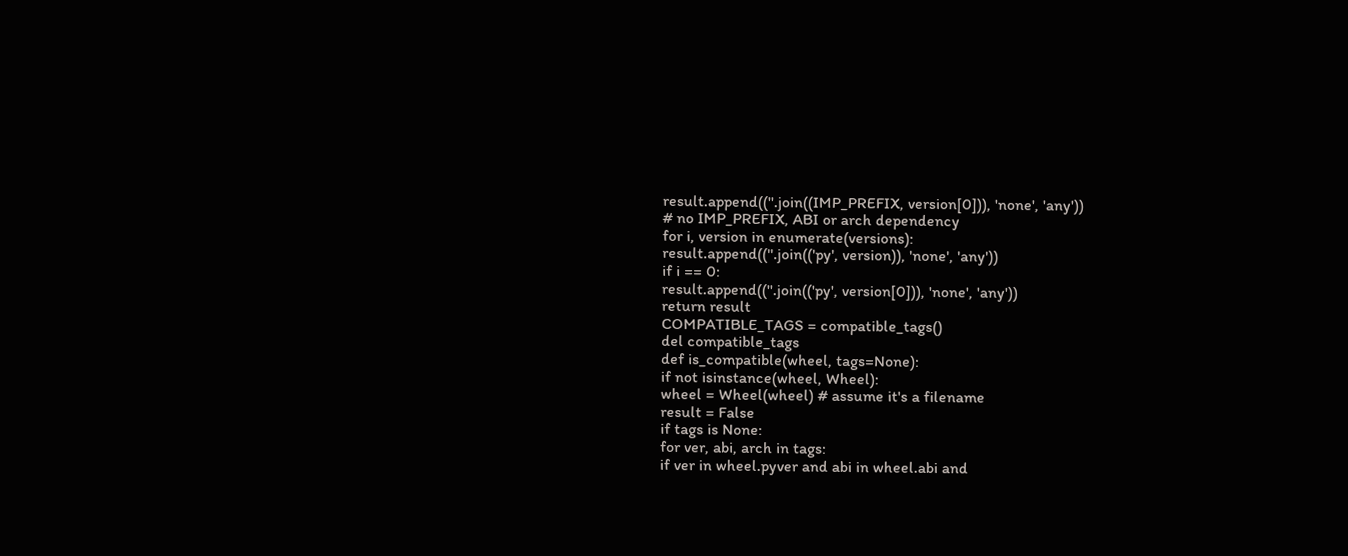result.append((''.join((IMP_PREFIX, version[0])), 'none', 'any'))
# no IMP_PREFIX, ABI or arch dependency
for i, version in enumerate(versions):
result.append((''.join(('py', version)), 'none', 'any'))
if i == 0:
result.append((''.join(('py', version[0])), 'none', 'any'))
return result
COMPATIBLE_TAGS = compatible_tags()
del compatible_tags
def is_compatible(wheel, tags=None):
if not isinstance(wheel, Wheel):
wheel = Wheel(wheel) # assume it's a filename
result = False
if tags is None:
for ver, abi, arch in tags:
if ver in wheel.pyver and abi in wheel.abi and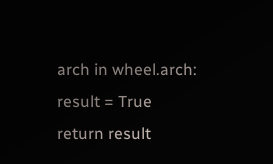arch in wheel.arch:
result = True
return result